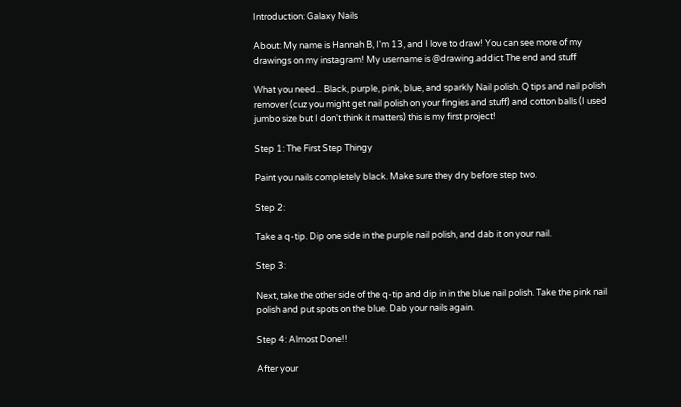Introduction: Galaxy Nails

About: My name is Hannah B, I'm 13, and I love to draw! You can see more of my drawings on my instagram! My username is @drawing.addict The end and stuff

What you need... Black, purple, pink, blue, and sparkly Nail polish. Q tips and nail polish remover (cuz you might get nail polish on your fingies and stuff) and cotton balls (I used jumbo size but I don't think it matters) this is my first project!

Step 1: The First Step Thingy

Paint you nails completely black. Make sure they dry before step two.

Step 2:

Take a q-tip. Dip one side in the purple nail polish, and dab it on your nail.

Step 3:

Next, take the other side of the q-tip and dip in in the blue nail polish. Take the pink nail polish and put spots on the blue. Dab your nails again.

Step 4: Almost Done!!

After your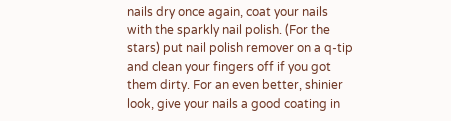nails dry once again, coat your nails with the sparkly nail polish. (For the stars) put nail polish remover on a q-tip and clean your fingers off if you got them dirty. For an even better, shinier look, give your nails a good coating in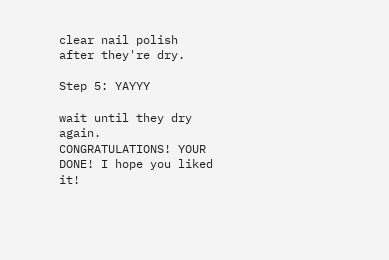clear nail polish after they're dry.

Step 5: YAYYY

wait until they dry again. CONGRATULATIONS! YOUR DONE! I hope you liked it!